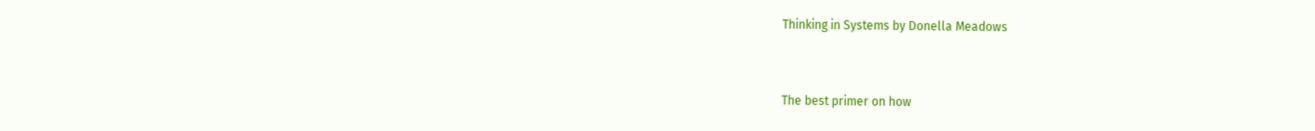Thinking in Systems by Donella Meadows


The best primer on how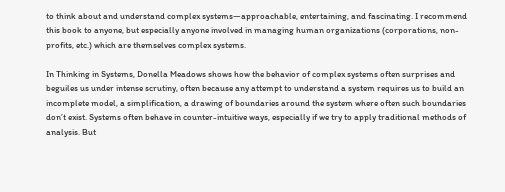to think about and understand complex systems—approachable, entertaining, and fascinating. I recommend this book to anyone, but especially anyone involved in managing human organizations (corporations, non-profits, etc.) which are themselves complex systems.

In Thinking in Systems, Donella Meadows shows how the behavior of complex systems often surprises and beguiles us under intense scrutiny, often because any attempt to understand a system requires us to build an incomplete model, a simplification, a drawing of boundaries around the system where often such boundaries don’t exist. Systems often behave in counter-intuitive ways, especially if we try to apply traditional methods of analysis. But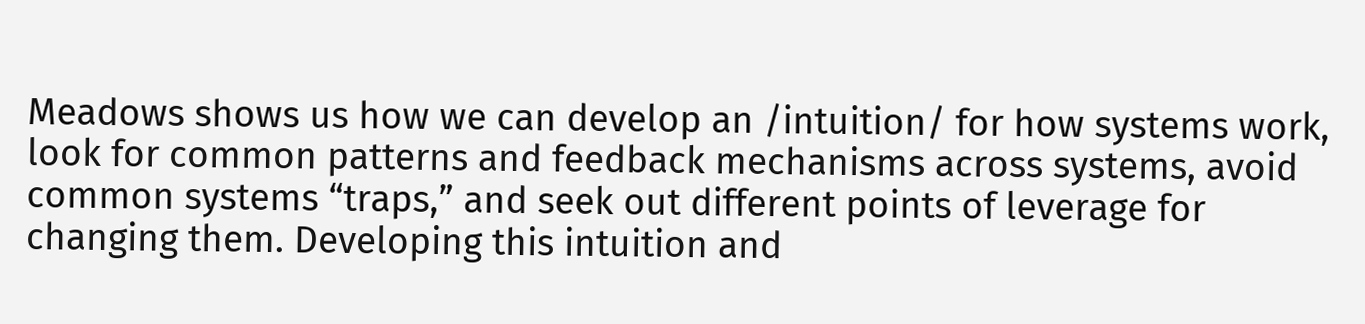Meadows shows us how we can develop an /intuition/ for how systems work, look for common patterns and feedback mechanisms across systems, avoid common systems “traps,” and seek out different points of leverage for changing them. Developing this intuition and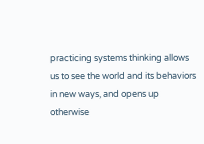practicing systems thinking allows us to see the world and its behaviors in new ways, and opens up otherwise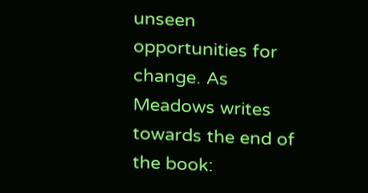unseen opportunities for change. As Meadows writes towards the end of the book: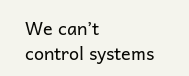We can’t control systems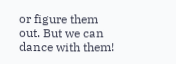or figure them out. But we can dance with them!